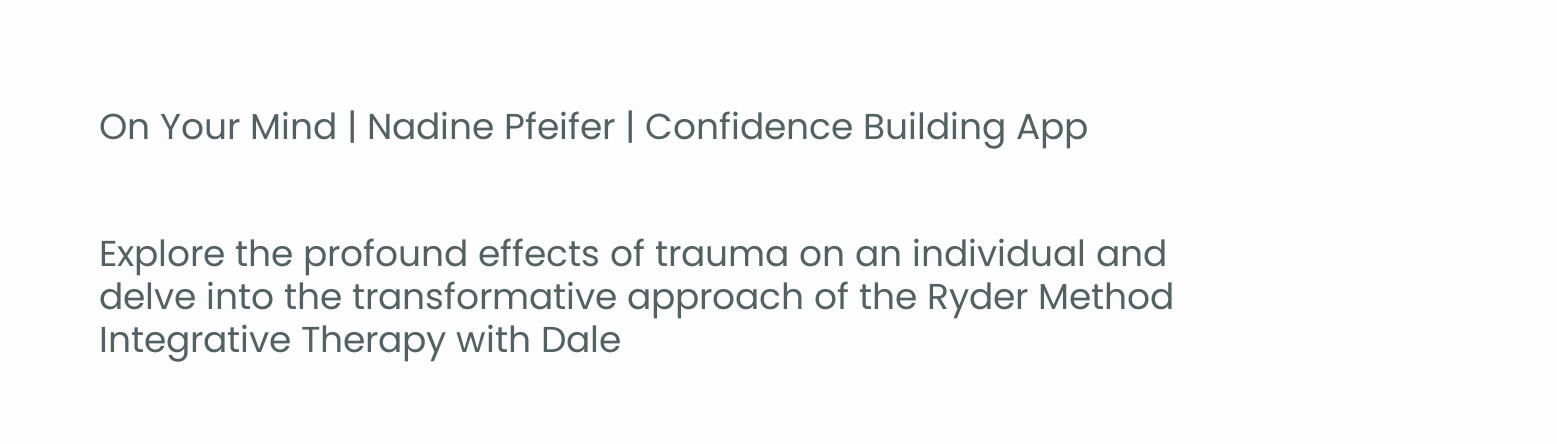On Your Mind | Nadine Pfeifer | Confidence Building App


Explore the profound effects of trauma on an individual and delve into the transformative approach of the Ryder Method Integrative Therapy with Dale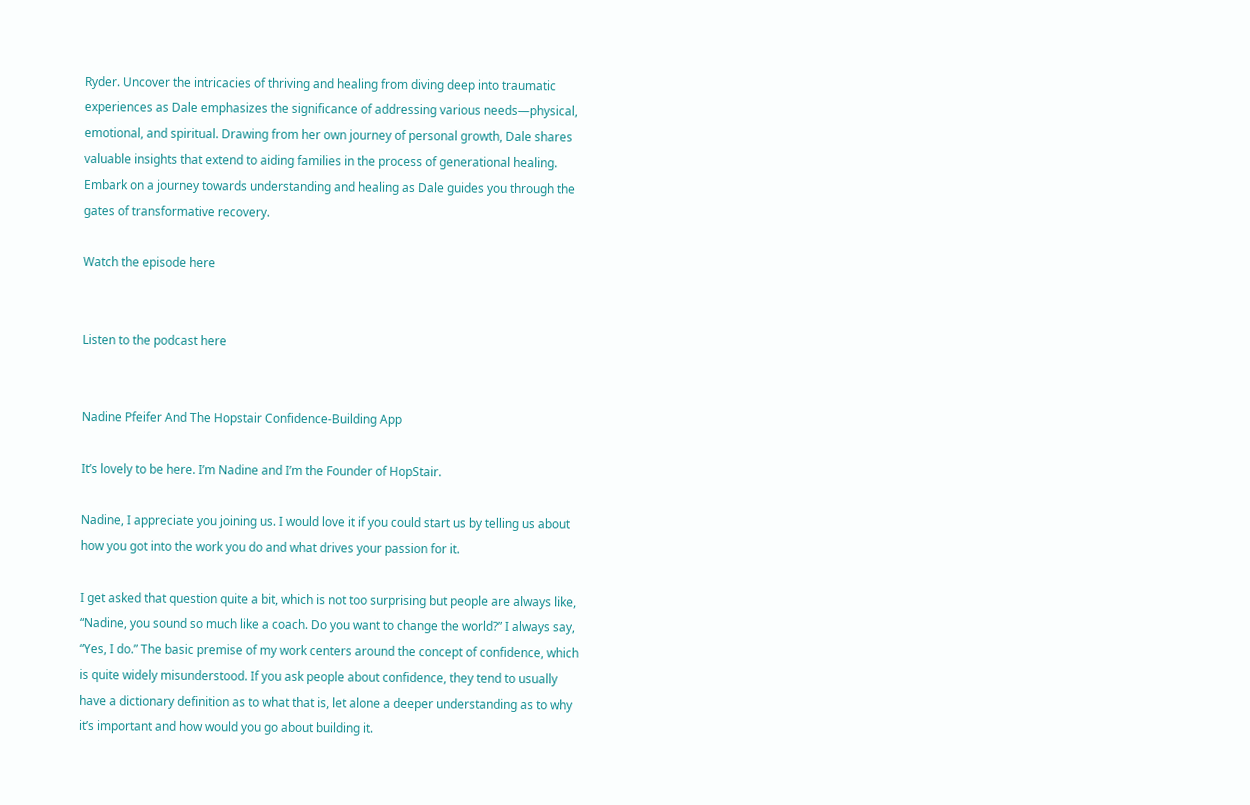Ryder. Uncover the intricacies of thriving and healing from diving deep into traumatic experiences as Dale emphasizes the significance of addressing various needs—physical, emotional, and spiritual. Drawing from her own journey of personal growth, Dale shares valuable insights that extend to aiding families in the process of generational healing. Embark on a journey towards understanding and healing as Dale guides you through the gates of transformative recovery.

Watch the episode here


Listen to the podcast here


Nadine Pfeifer And The Hopstair Confidence-Building App

It’s lovely to be here. I’m Nadine and I’m the Founder of HopStair.

Nadine, I appreciate you joining us. I would love it if you could start us by telling us about how you got into the work you do and what drives your passion for it.

I get asked that question quite a bit, which is not too surprising but people are always like, “Nadine, you sound so much like a coach. Do you want to change the world?” I always say, “Yes, I do.” The basic premise of my work centers around the concept of confidence, which is quite widely misunderstood. If you ask people about confidence, they tend to usually have a dictionary definition as to what that is, let alone a deeper understanding as to why it’s important and how would you go about building it.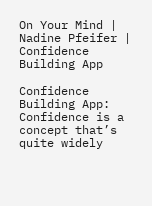On Your Mind | Nadine Pfeifer | Confidence Building App

Confidence Building App: Confidence is a concept that’s quite widely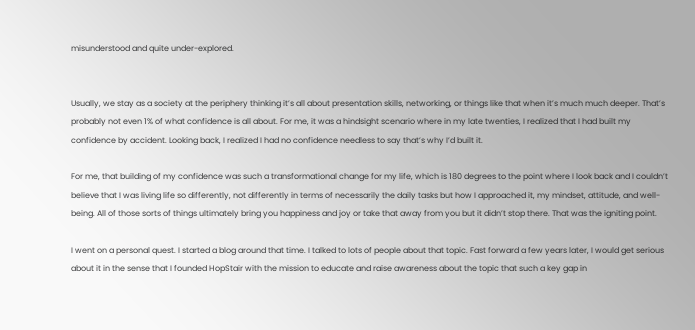misunderstood and quite under-explored.


Usually, we stay as a society at the periphery thinking it’s all about presentation skills, networking, or things like that when it’s much much deeper. That’s probably not even 1% of what confidence is all about. For me, it was a hindsight scenario where in my late twenties, I realized that I had built my confidence by accident. Looking back, I realized I had no confidence needless to say that’s why I’d built it.

For me, that building of my confidence was such a transformational change for my life, which is 180 degrees to the point where I look back and I couldn’t believe that I was living life so differently, not differently in terms of necessarily the daily tasks but how I approached it, my mindset, attitude, and well-being. All of those sorts of things ultimately bring you happiness and joy or take that away from you but it didn’t stop there. That was the igniting point.

I went on a personal quest. I started a blog around that time. I talked to lots of people about that topic. Fast forward a few years later, I would get serious about it in the sense that I founded HopStair with the mission to educate and raise awareness about the topic that such a key gap in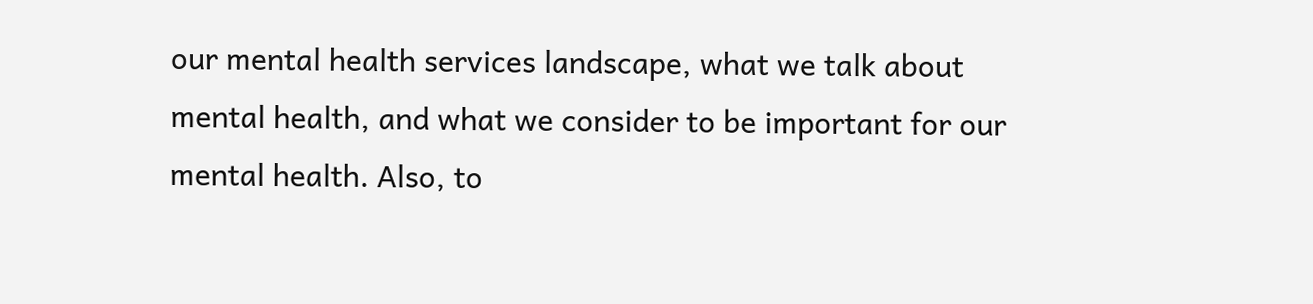our mental health services landscape, what we talk about mental health, and what we consider to be important for our mental health. Also, to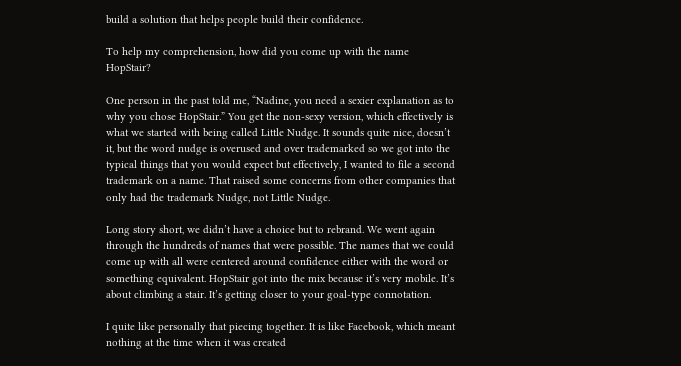build a solution that helps people build their confidence.

To help my comprehension, how did you come up with the name HopStair?

One person in the past told me, “Nadine, you need a sexier explanation as to why you chose HopStair.” You get the non-sexy version, which effectively is what we started with being called Little Nudge. It sounds quite nice, doesn’t it, but the word nudge is overused and over trademarked so we got into the typical things that you would expect but effectively, I wanted to file a second trademark on a name. That raised some concerns from other companies that only had the trademark Nudge, not Little Nudge.

Long story short, we didn’t have a choice but to rebrand. We went again through the hundreds of names that were possible. The names that we could come up with all were centered around confidence either with the word or something equivalent. HopStair got into the mix because it’s very mobile. It’s about climbing a stair. It’s getting closer to your goal-type connotation.

I quite like personally that piecing together. It is like Facebook, which meant nothing at the time when it was created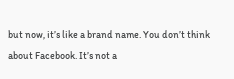but now, it’s like a brand name. You don’t think about Facebook. It’s not a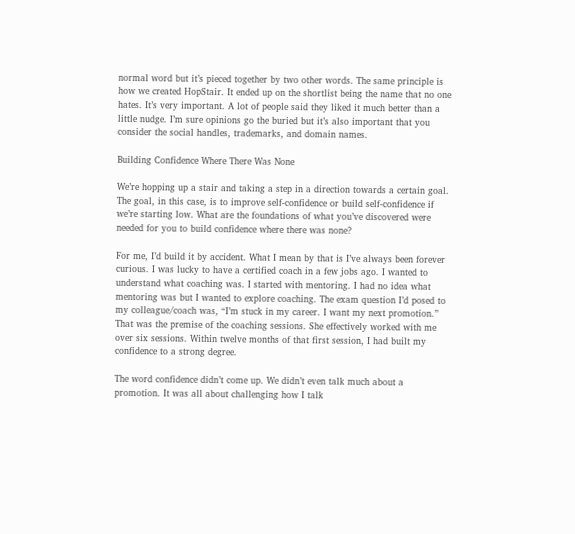normal word but it’s pieced together by two other words. The same principle is how we created HopStair. It ended up on the shortlist being the name that no one hates. It’s very important. A lot of people said they liked it much better than a little nudge. I’m sure opinions go the buried but it’s also important that you consider the social handles, trademarks, and domain names.

Building Confidence Where There Was None

We’re hopping up a stair and taking a step in a direction towards a certain goal. The goal, in this case, is to improve self-confidence or build self-confidence if we’re starting low. What are the foundations of what you’ve discovered were needed for you to build confidence where there was none?

For me, I’d build it by accident. What I mean by that is I’ve always been forever curious. I was lucky to have a certified coach in a few jobs ago. I wanted to understand what coaching was. I started with mentoring. I had no idea what mentoring was but I wanted to explore coaching. The exam question I’d posed to my colleague/coach was, “I’m stuck in my career. I want my next promotion.” That was the premise of the coaching sessions. She effectively worked with me over six sessions. Within twelve months of that first session, I had built my confidence to a strong degree.

The word confidence didn’t come up. We didn’t even talk much about a promotion. It was all about challenging how I talk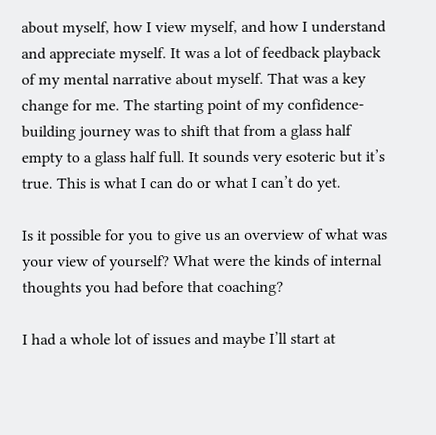about myself, how I view myself, and how I understand and appreciate myself. It was a lot of feedback playback of my mental narrative about myself. That was a key change for me. The starting point of my confidence-building journey was to shift that from a glass half empty to a glass half full. It sounds very esoteric but it’s true. This is what I can do or what I can’t do yet.

Is it possible for you to give us an overview of what was your view of yourself? What were the kinds of internal thoughts you had before that coaching?

I had a whole lot of issues and maybe I’ll start at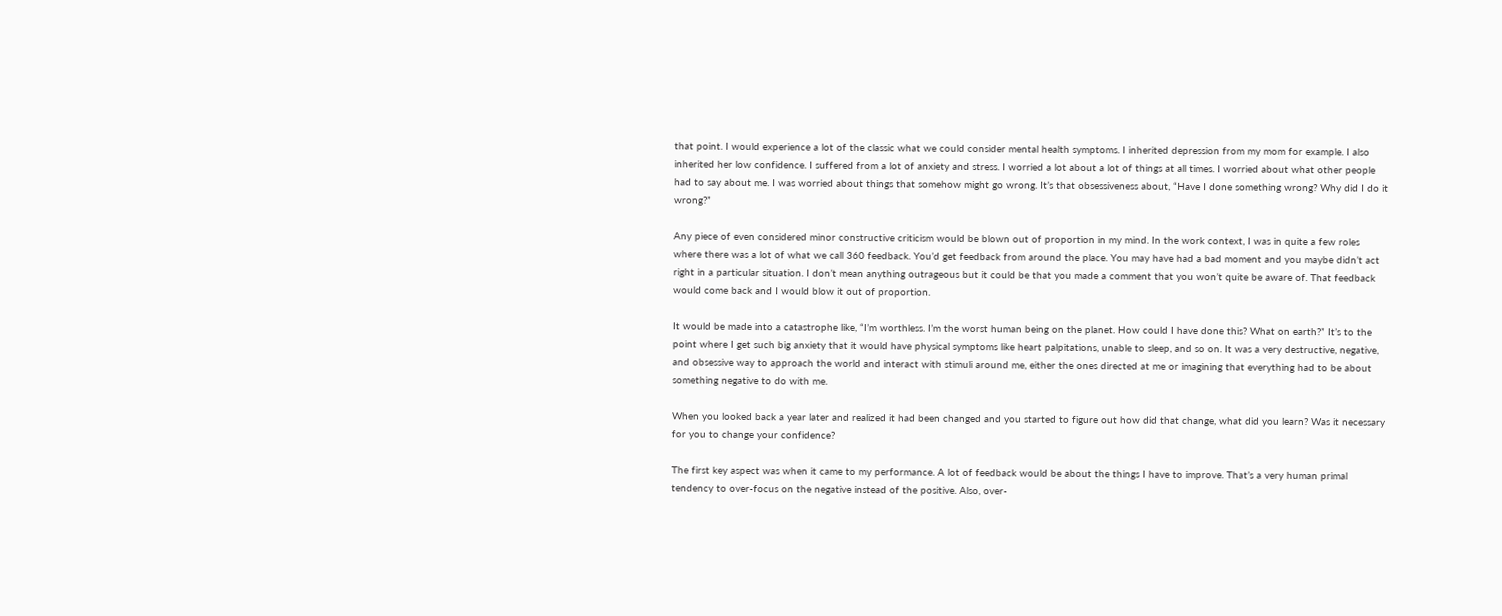that point. I would experience a lot of the classic what we could consider mental health symptoms. I inherited depression from my mom for example. I also inherited her low confidence. I suffered from a lot of anxiety and stress. I worried a lot about a lot of things at all times. I worried about what other people had to say about me. I was worried about things that somehow might go wrong. It’s that obsessiveness about, “Have I done something wrong? Why did I do it wrong?”

Any piece of even considered minor constructive criticism would be blown out of proportion in my mind. In the work context, I was in quite a few roles where there was a lot of what we call 360 feedback. You’d get feedback from around the place. You may have had a bad moment and you maybe didn’t act right in a particular situation. I don’t mean anything outrageous but it could be that you made a comment that you won’t quite be aware of. That feedback would come back and I would blow it out of proportion.

It would be made into a catastrophe like, “I’m worthless. I’m the worst human being on the planet. How could I have done this? What on earth?” It’s to the point where I get such big anxiety that it would have physical symptoms like heart palpitations, unable to sleep, and so on. It was a very destructive, negative, and obsessive way to approach the world and interact with stimuli around me, either the ones directed at me or imagining that everything had to be about something negative to do with me.

When you looked back a year later and realized it had been changed and you started to figure out how did that change, what did you learn? Was it necessary for you to change your confidence?

The first key aspect was when it came to my performance. A lot of feedback would be about the things I have to improve. That’s a very human primal tendency to over-focus on the negative instead of the positive. Also, over-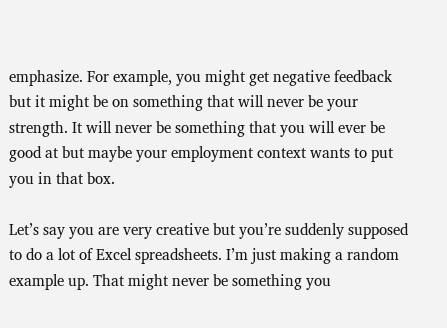emphasize. For example, you might get negative feedback but it might be on something that will never be your strength. It will never be something that you will ever be good at but maybe your employment context wants to put you in that box.

Let’s say you are very creative but you’re suddenly supposed to do a lot of Excel spreadsheets. I’m just making a random example up. That might never be something you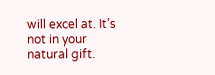will excel at. It’s not in your natural gift.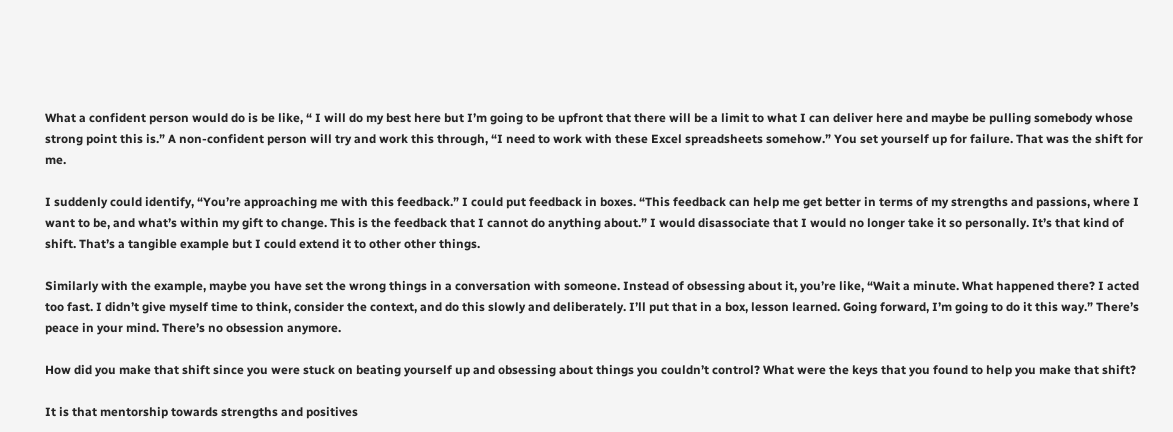What a confident person would do is be like, “ I will do my best here but I’m going to be upfront that there will be a limit to what I can deliver here and maybe be pulling somebody whose strong point this is.” A non-confident person will try and work this through, “I need to work with these Excel spreadsheets somehow.” You set yourself up for failure. That was the shift for me.

I suddenly could identify, “You’re approaching me with this feedback.” I could put feedback in boxes. “This feedback can help me get better in terms of my strengths and passions, where I want to be, and what’s within my gift to change. This is the feedback that I cannot do anything about.” I would disassociate that I would no longer take it so personally. It’s that kind of shift. That’s a tangible example but I could extend it to other other things.

Similarly with the example, maybe you have set the wrong things in a conversation with someone. Instead of obsessing about it, you’re like, “Wait a minute. What happened there? I acted too fast. I didn’t give myself time to think, consider the context, and do this slowly and deliberately. I’ll put that in a box, lesson learned. Going forward, I’m going to do it this way.” There’s peace in your mind. There’s no obsession anymore.

How did you make that shift since you were stuck on beating yourself up and obsessing about things you couldn’t control? What were the keys that you found to help you make that shift?

It is that mentorship towards strengths and positives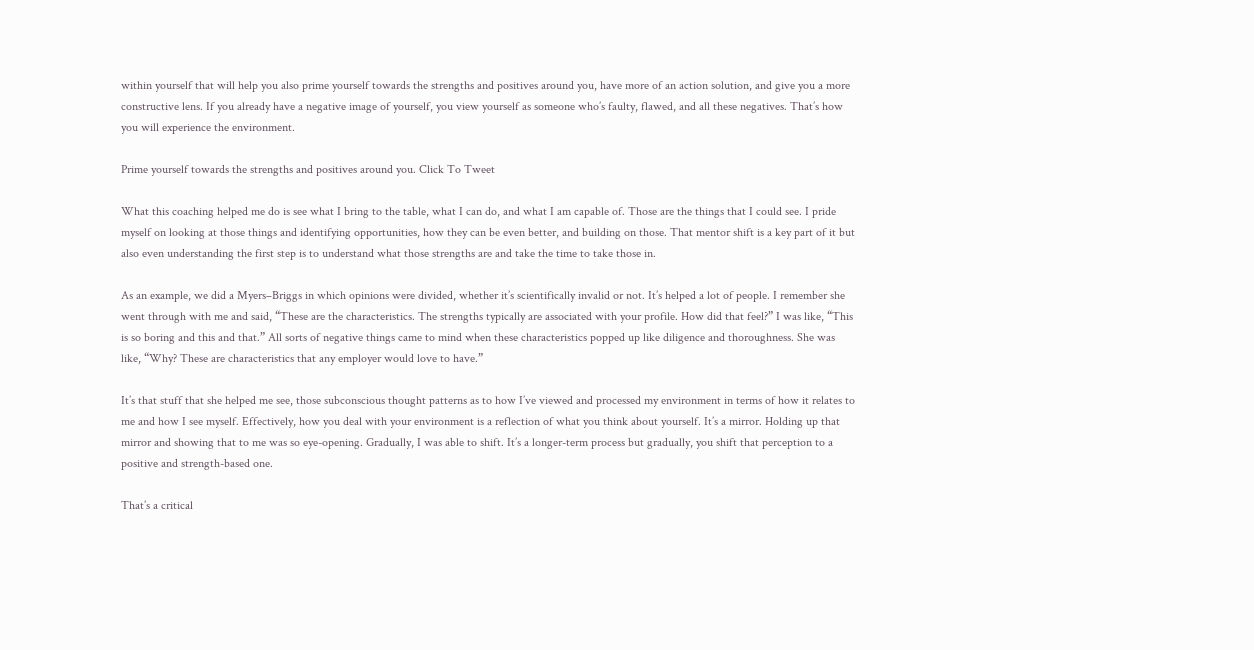within yourself that will help you also prime yourself towards the strengths and positives around you, have more of an action solution, and give you a more constructive lens. If you already have a negative image of yourself, you view yourself as someone who’s faulty, flawed, and all these negatives. That’s how you will experience the environment.

Prime yourself towards the strengths and positives around you. Click To Tweet

What this coaching helped me do is see what I bring to the table, what I can do, and what I am capable of. Those are the things that I could see. I pride myself on looking at those things and identifying opportunities, how they can be even better, and building on those. That mentor shift is a key part of it but also even understanding the first step is to understand what those strengths are and take the time to take those in.

As an example, we did a Myers–Briggs in which opinions were divided, whether it’s scientifically invalid or not. It’s helped a lot of people. I remember she went through with me and said, “These are the characteristics. The strengths typically are associated with your profile. How did that feel?” I was like, “This is so boring and this and that.” All sorts of negative things came to mind when these characteristics popped up like diligence and thoroughness. She was like, “Why? These are characteristics that any employer would love to have.”

It’s that stuff that she helped me see, those subconscious thought patterns as to how I’ve viewed and processed my environment in terms of how it relates to me and how I see myself. Effectively, how you deal with your environment is a reflection of what you think about yourself. It’s a mirror. Holding up that mirror and showing that to me was so eye-opening. Gradually, I was able to shift. It’s a longer-term process but gradually, you shift that perception to a positive and strength-based one.

That’s a critical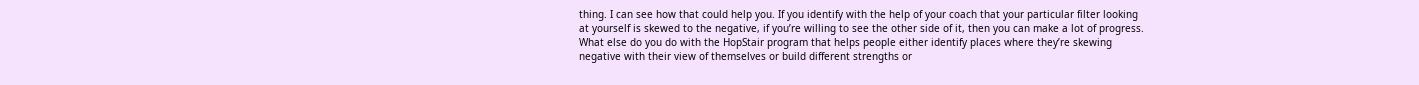thing. I can see how that could help you. If you identify with the help of your coach that your particular filter looking at yourself is skewed to the negative, if you’re willing to see the other side of it, then you can make a lot of progress. What else do you do with the HopStair program that helps people either identify places where they’re skewing negative with their view of themselves or build different strengths or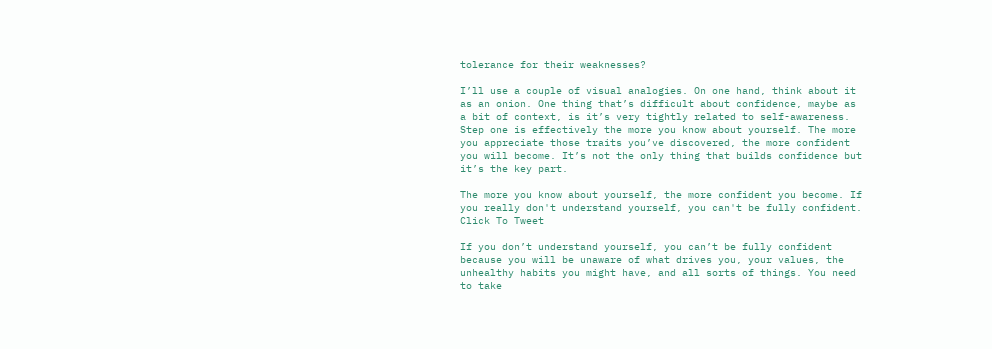tolerance for their weaknesses?

I’ll use a couple of visual analogies. On one hand, think about it as an onion. One thing that’s difficult about confidence, maybe as a bit of context, is it’s very tightly related to self-awareness. Step one is effectively the more you know about yourself. The more you appreciate those traits you’ve discovered, the more confident you will become. It’s not the only thing that builds confidence but it’s the key part.

The more you know about yourself, the more confident you become. If you really don't understand yourself, you can't be fully confident. Click To Tweet

If you don’t understand yourself, you can’t be fully confident because you will be unaware of what drives you, your values, the unhealthy habits you might have, and all sorts of things. You need to take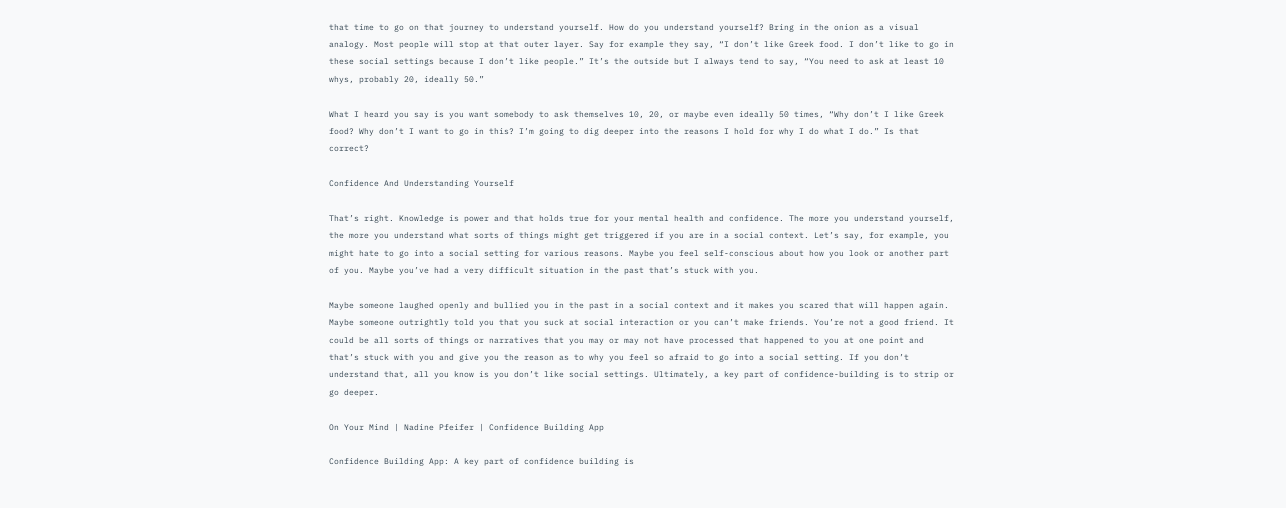that time to go on that journey to understand yourself. How do you understand yourself? Bring in the onion as a visual analogy. Most people will stop at that outer layer. Say for example they say, “I don’t like Greek food. I don’t like to go in these social settings because I don’t like people.” It’s the outside but I always tend to say, “You need to ask at least 10 whys, probably 20, ideally 50.”

What I heard you say is you want somebody to ask themselves 10, 20, or maybe even ideally 50 times, “Why don’t I like Greek food? Why don’t I want to go in this? I’m going to dig deeper into the reasons I hold for why I do what I do.” Is that correct?

Confidence And Understanding Yourself

That’s right. Knowledge is power and that holds true for your mental health and confidence. The more you understand yourself, the more you understand what sorts of things might get triggered if you are in a social context. Let’s say, for example, you might hate to go into a social setting for various reasons. Maybe you feel self-conscious about how you look or another part of you. Maybe you’ve had a very difficult situation in the past that’s stuck with you.

Maybe someone laughed openly and bullied you in the past in a social context and it makes you scared that will happen again. Maybe someone outrightly told you that you suck at social interaction or you can’t make friends. You’re not a good friend. It could be all sorts of things or narratives that you may or may not have processed that happened to you at one point and that’s stuck with you and give you the reason as to why you feel so afraid to go into a social setting. If you don’t understand that, all you know is you don’t like social settings. Ultimately, a key part of confidence-building is to strip or go deeper.

On Your Mind | Nadine Pfeifer | Confidence Building App

Confidence Building App: A key part of confidence building is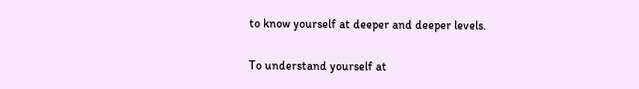to know yourself at deeper and deeper levels.


To understand yourself at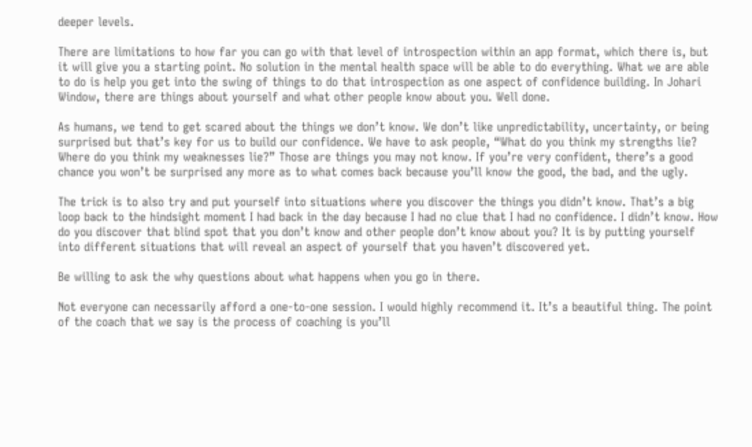deeper levels.

There are limitations to how far you can go with that level of introspection within an app format, which there is, but it will give you a starting point. No solution in the mental health space will be able to do everything. What we are able to do is help you get into the swing of things to do that introspection as one aspect of confidence building. In Johari Window, there are things about yourself and what other people know about you. Well done.

As humans, we tend to get scared about the things we don’t know. We don’t like unpredictability, uncertainty, or being surprised but that’s key for us to build our confidence. We have to ask people, “What do you think my strengths lie? Where do you think my weaknesses lie?” Those are things you may not know. If you’re very confident, there’s a good chance you won’t be surprised any more as to what comes back because you’ll know the good, the bad, and the ugly.

The trick is to also try and put yourself into situations where you discover the things you didn’t know. That’s a big loop back to the hindsight moment I had back in the day because I had no clue that I had no confidence. I didn’t know. How do you discover that blind spot that you don’t know and other people don’t know about you? It is by putting yourself into different situations that will reveal an aspect of yourself that you haven’t discovered yet.

Be willing to ask the why questions about what happens when you go in there.

Not everyone can necessarily afford a one-to-one session. I would highly recommend it. It’s a beautiful thing. The point of the coach that we say is the process of coaching is you’ll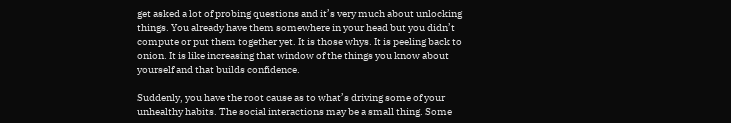get asked a lot of probing questions and it’s very much about unlocking things. You already have them somewhere in your head but you didn’t compute or put them together yet. It is those whys. It is peeling back to onion. It is like increasing that window of the things you know about yourself and that builds confidence.

Suddenly, you have the root cause as to what’s driving some of your unhealthy habits. The social interactions may be a small thing. Some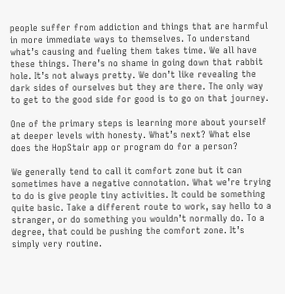people suffer from addiction and things that are harmful in more immediate ways to themselves. To understand what’s causing and fueling them takes time. We all have these things. There’s no shame in going down that rabbit hole. It’s not always pretty. We don’t like revealing the dark sides of ourselves but they are there. The only way to get to the good side for good is to go on that journey.

One of the primary steps is learning more about yourself at deeper levels with honesty. What’s next? What else does the HopStair app or program do for a person?

We generally tend to call it comfort zone but it can sometimes have a negative connotation. What we’re trying to do is give people tiny activities. It could be something quite basic. Take a different route to work, say hello to a stranger, or do something you wouldn’t normally do. To a degree, that could be pushing the comfort zone. It’s simply very routine.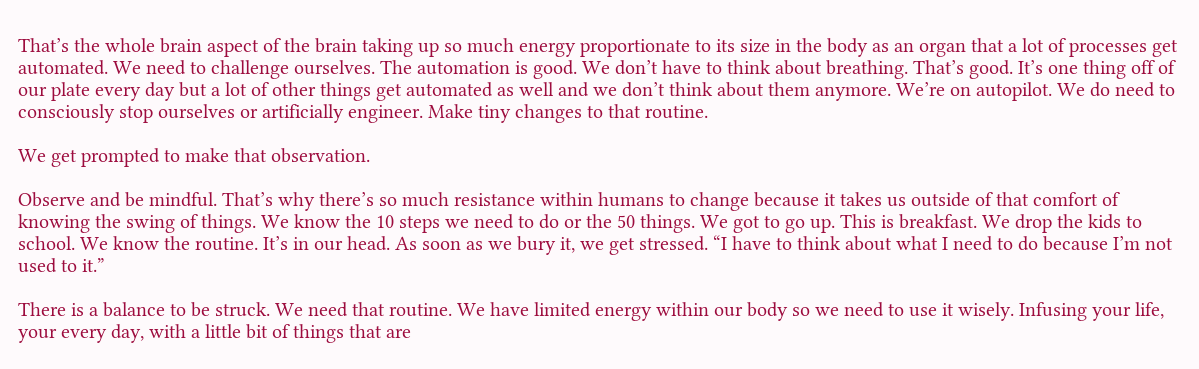That’s the whole brain aspect of the brain taking up so much energy proportionate to its size in the body as an organ that a lot of processes get automated. We need to challenge ourselves. The automation is good. We don’t have to think about breathing. That’s good. It’s one thing off of our plate every day but a lot of other things get automated as well and we don’t think about them anymore. We’re on autopilot. We do need to consciously stop ourselves or artificially engineer. Make tiny changes to that routine.

We get prompted to make that observation.

Observe and be mindful. That’s why there’s so much resistance within humans to change because it takes us outside of that comfort of knowing the swing of things. We know the 10 steps we need to do or the 50 things. We got to go up. This is breakfast. We drop the kids to school. We know the routine. It’s in our head. As soon as we bury it, we get stressed. “I have to think about what I need to do because I’m not used to it.”

There is a balance to be struck. We need that routine. We have limited energy within our body so we need to use it wisely. Infusing your life, your every day, with a little bit of things that are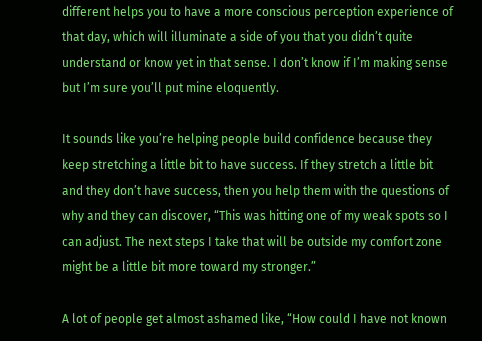different helps you to have a more conscious perception experience of that day, which will illuminate a side of you that you didn’t quite understand or know yet in that sense. I don’t know if I’m making sense but I’m sure you’ll put mine eloquently.

It sounds like you’re helping people build confidence because they keep stretching a little bit to have success. If they stretch a little bit and they don’t have success, then you help them with the questions of why and they can discover, “This was hitting one of my weak spots so I can adjust. The next steps I take that will be outside my comfort zone might be a little bit more toward my stronger.”

A lot of people get almost ashamed like, “How could I have not known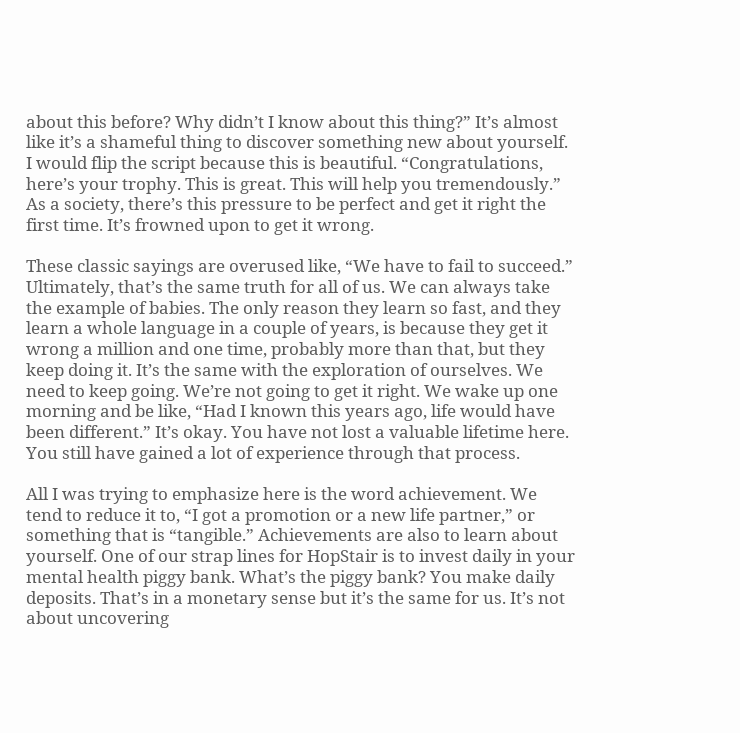about this before? Why didn’t I know about this thing?” It’s almost like it’s a shameful thing to discover something new about yourself. I would flip the script because this is beautiful. “Congratulations, here’s your trophy. This is great. This will help you tremendously.” As a society, there’s this pressure to be perfect and get it right the first time. It’s frowned upon to get it wrong.

These classic sayings are overused like, “We have to fail to succeed.” Ultimately, that’s the same truth for all of us. We can always take the example of babies. The only reason they learn so fast, and they learn a whole language in a couple of years, is because they get it wrong a million and one time, probably more than that, but they keep doing it. It’s the same with the exploration of ourselves. We need to keep going. We’re not going to get it right. We wake up one morning and be like, “Had I known this years ago, life would have been different.” It’s okay. You have not lost a valuable lifetime here. You still have gained a lot of experience through that process.

All I was trying to emphasize here is the word achievement. We tend to reduce it to, “I got a promotion or a new life partner,” or something that is “tangible.” Achievements are also to learn about yourself. One of our strap lines for HopStair is to invest daily in your mental health piggy bank. What’s the piggy bank? You make daily deposits. That’s in a monetary sense but it’s the same for us. It’s not about uncovering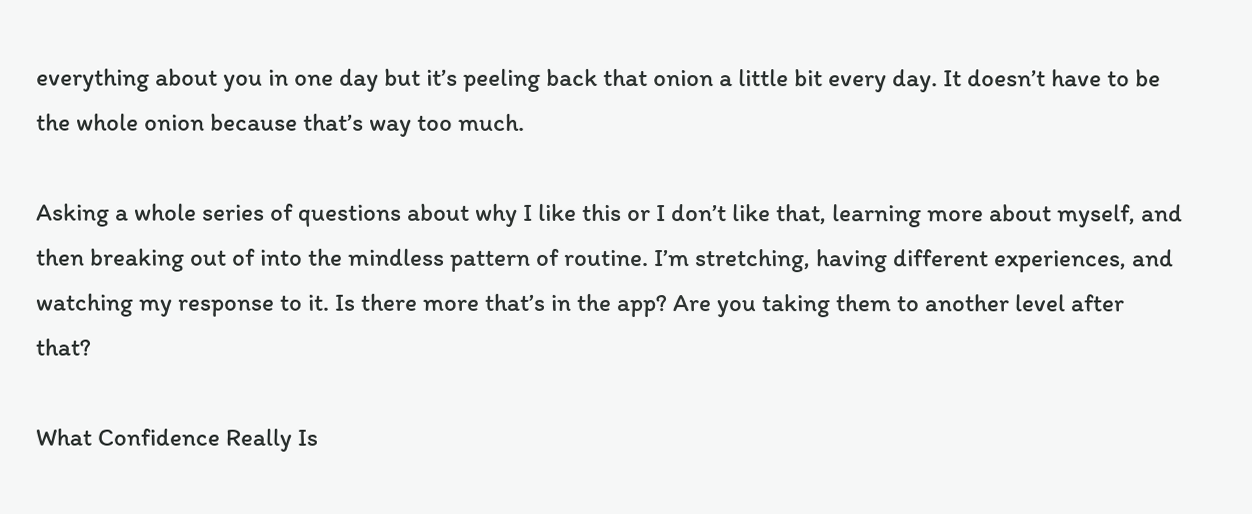everything about you in one day but it’s peeling back that onion a little bit every day. It doesn’t have to be the whole onion because that’s way too much.

Asking a whole series of questions about why I like this or I don’t like that, learning more about myself, and then breaking out of into the mindless pattern of routine. I’m stretching, having different experiences, and watching my response to it. Is there more that’s in the app? Are you taking them to another level after that?

What Confidence Really Is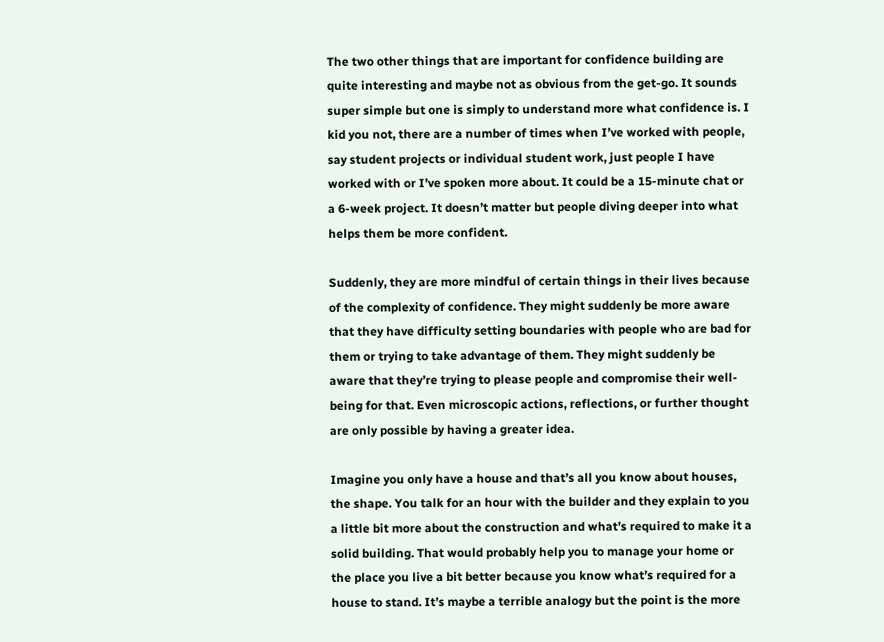The two other things that are important for confidence building are quite interesting and maybe not as obvious from the get-go. It sounds super simple but one is simply to understand more what confidence is. I kid you not, there are a number of times when I’ve worked with people, say student projects or individual student work, just people I have worked with or I’ve spoken more about. It could be a 15-minute chat or a 6-week project. It doesn’t matter but people diving deeper into what helps them be more confident.

Suddenly, they are more mindful of certain things in their lives because of the complexity of confidence. They might suddenly be more aware that they have difficulty setting boundaries with people who are bad for them or trying to take advantage of them. They might suddenly be aware that they’re trying to please people and compromise their well-being for that. Even microscopic actions, reflections, or further thought are only possible by having a greater idea.

Imagine you only have a house and that’s all you know about houses, the shape. You talk for an hour with the builder and they explain to you a little bit more about the construction and what’s required to make it a solid building. That would probably help you to manage your home or the place you live a bit better because you know what’s required for a house to stand. It’s maybe a terrible analogy but the point is the more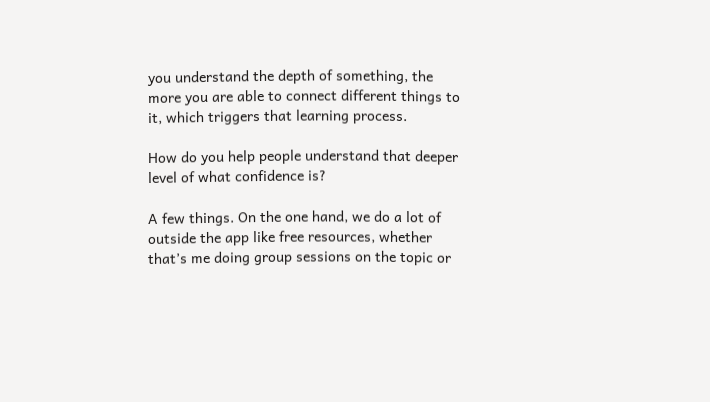you understand the depth of something, the more you are able to connect different things to it, which triggers that learning process.

How do you help people understand that deeper level of what confidence is?

A few things. On the one hand, we do a lot of outside the app like free resources, whether that’s me doing group sessions on the topic or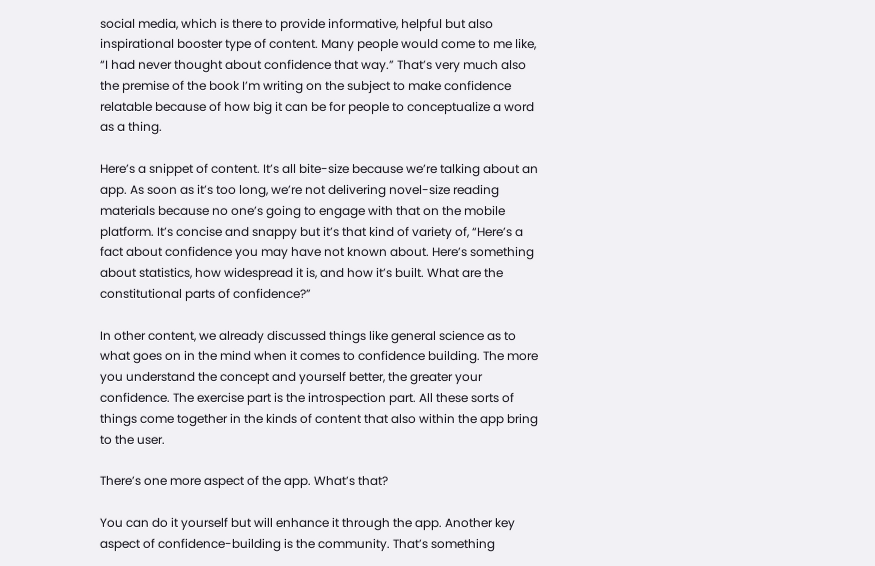social media, which is there to provide informative, helpful but also inspirational booster type of content. Many people would come to me like, “I had never thought about confidence that way.” That’s very much also the premise of the book I’m writing on the subject to make confidence relatable because of how big it can be for people to conceptualize a word as a thing.

Here’s a snippet of content. It’s all bite-size because we’re talking about an app. As soon as it’s too long, we’re not delivering novel-size reading materials because no one’s going to engage with that on the mobile platform. It’s concise and snappy but it’s that kind of variety of, “Here’s a fact about confidence you may have not known about. Here’s something about statistics, how widespread it is, and how it’s built. What are the constitutional parts of confidence?”

In other content, we already discussed things like general science as to what goes on in the mind when it comes to confidence building. The more you understand the concept and yourself better, the greater your confidence. The exercise part is the introspection part. All these sorts of things come together in the kinds of content that also within the app bring to the user.

There’s one more aspect of the app. What’s that?

You can do it yourself but will enhance it through the app. Another key aspect of confidence-building is the community. That’s something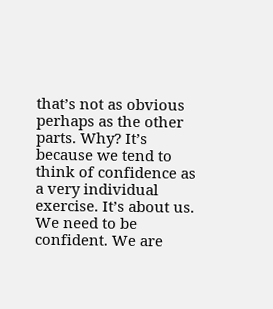that’s not as obvious perhaps as the other parts. Why? It’s because we tend to think of confidence as a very individual exercise. It’s about us. We need to be confident. We are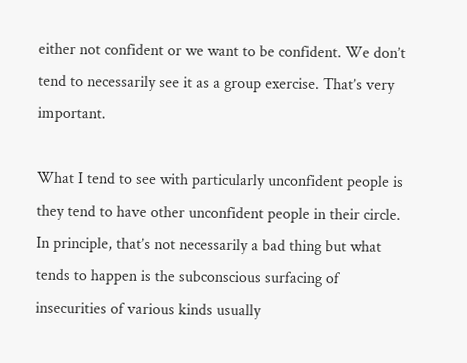either not confident or we want to be confident. We don’t tend to necessarily see it as a group exercise. That’s very important.

What I tend to see with particularly unconfident people is they tend to have other unconfident people in their circle. In principle, that’s not necessarily a bad thing but what tends to happen is the subconscious surfacing of insecurities of various kinds usually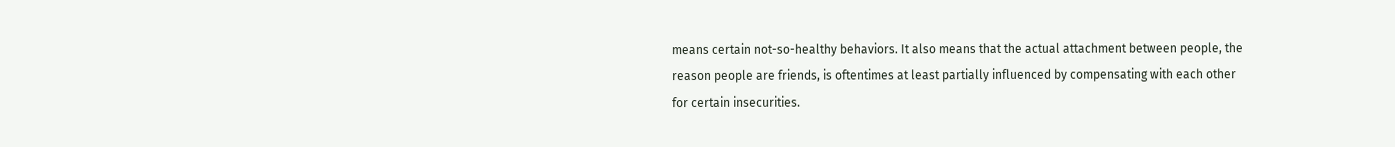means certain not-so-healthy behaviors. It also means that the actual attachment between people, the reason people are friends, is oftentimes at least partially influenced by compensating with each other for certain insecurities.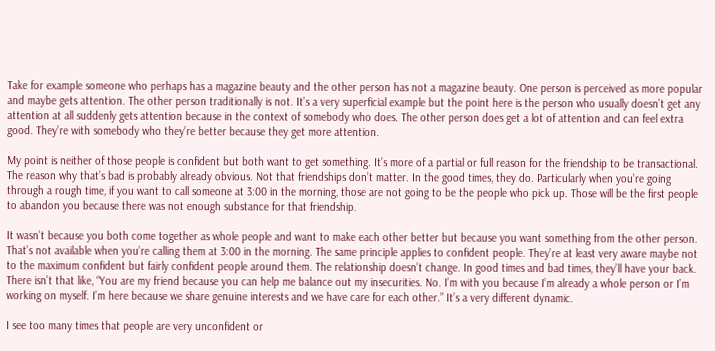Take for example someone who perhaps has a magazine beauty and the other person has not a magazine beauty. One person is perceived as more popular and maybe gets attention. The other person traditionally is not. It’s a very superficial example but the point here is the person who usually doesn’t get any attention at all suddenly gets attention because in the context of somebody who does. The other person does get a lot of attention and can feel extra good. They’re with somebody who they’re better because they get more attention.

My point is neither of those people is confident but both want to get something. It’s more of a partial or full reason for the friendship to be transactional. The reason why that’s bad is probably already obvious. Not that friendships don’t matter. In the good times, they do. Particularly when you’re going through a rough time, if you want to call someone at 3:00 in the morning, those are not going to be the people who pick up. Those will be the first people to abandon you because there was not enough substance for that friendship.

It wasn’t because you both come together as whole people and want to make each other better but because you want something from the other person. That’s not available when you’re calling them at 3:00 in the morning. The same principle applies to confident people. They’re at least very aware maybe not to the maximum confident but fairly confident people around them. The relationship doesn’t change. In good times and bad times, they’ll have your back. There isn’t that like, “You are my friend because you can help me balance out my insecurities. No. I’m with you because I’m already a whole person or I’m working on myself. I’m here because we share genuine interests and we have care for each other.” It’s a very different dynamic.

I see too many times that people are very unconfident or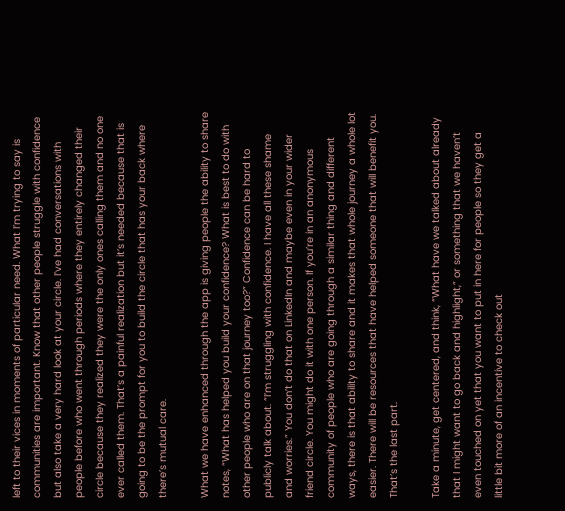left to their vices in moments of particular need. What I’m trying to say is communities are important. Know that other people struggle with confidence but also take a very hard look at your circle. I’ve had conversations with people before who went through periods where they entirely changed their circle because they realized they were the only ones calling them and no one ever called them. That’s a painful realization but it’s needed because that is going to be the prompt for you to build the circle that has your back where there’s mutual care.

What we have enhanced through the app is giving people the ability to share notes, “What has helped you build your confidence? What is best to do with other people who are on that journey too?” Confidence can be hard to publicly talk about. “I’m struggling with confidence. I have all these shame and worries.” You don’t do that on LinkedIn and maybe even in your wider friend circle. You might do it with one person. If you’re in an anonymous community of people who are going through a similar thing and different ways, there is that ability to share and it makes that whole journey a whole lot easier. There will be resources that have helped someone that will benefit you. That’s the last part.

Take a minute, get centered, and think, “What have we talked about already that I might want to go back and highlight,” or something that we haven’t even touched on yet that you want to put in here for people so they get a little bit more of an incentive to check out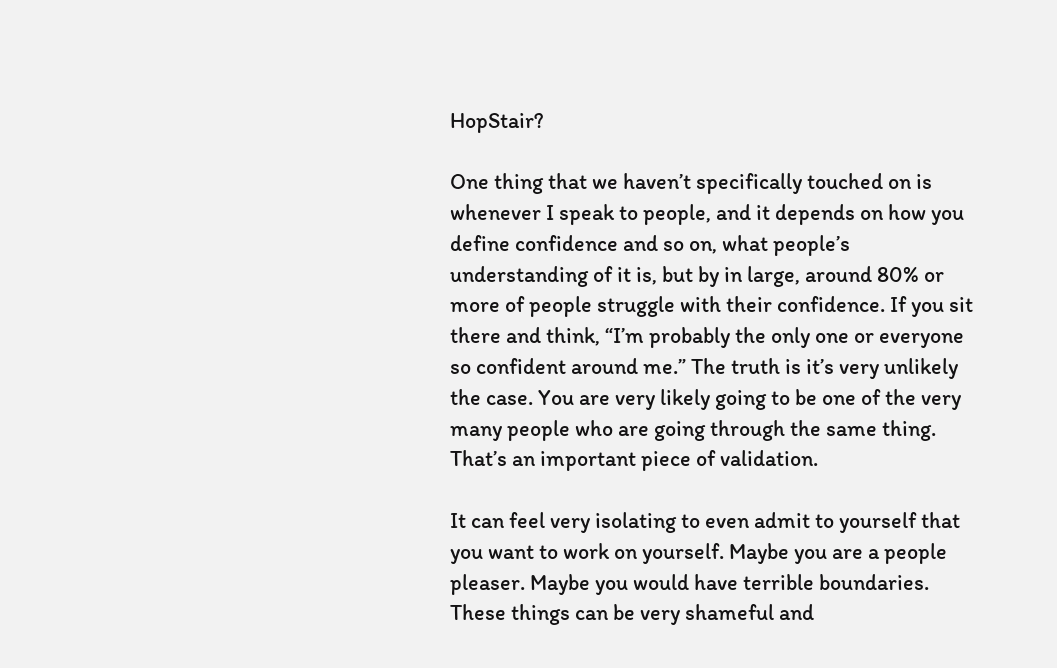HopStair?

One thing that we haven’t specifically touched on is whenever I speak to people, and it depends on how you define confidence and so on, what people’s understanding of it is, but by in large, around 80% or more of people struggle with their confidence. If you sit there and think, “I’m probably the only one or everyone so confident around me.” The truth is it’s very unlikely the case. You are very likely going to be one of the very many people who are going through the same thing. That’s an important piece of validation.

It can feel very isolating to even admit to yourself that you want to work on yourself. Maybe you are a people pleaser. Maybe you would have terrible boundaries. These things can be very shameful and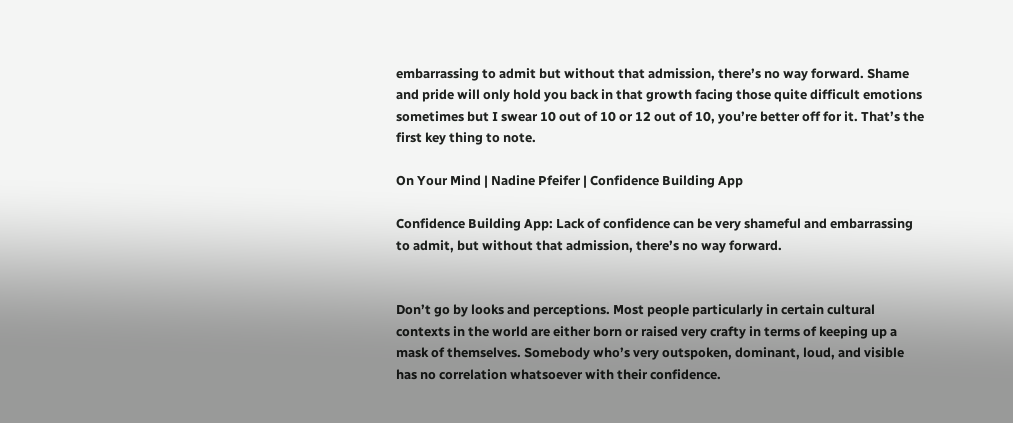embarrassing to admit but without that admission, there’s no way forward. Shame and pride will only hold you back in that growth facing those quite difficult emotions sometimes but I swear 10 out of 10 or 12 out of 10, you’re better off for it. That’s the first key thing to note.

On Your Mind | Nadine Pfeifer | Confidence Building App

Confidence Building App: Lack of confidence can be very shameful and embarrassing to admit, but without that admission, there’s no way forward.


Don’t go by looks and perceptions. Most people particularly in certain cultural contexts in the world are either born or raised very crafty in terms of keeping up a mask of themselves. Somebody who’s very outspoken, dominant, loud, and visible has no correlation whatsoever with their confidence.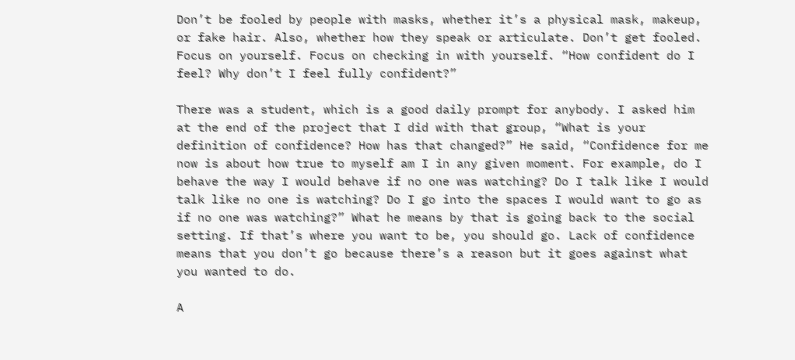Don’t be fooled by people with masks, whether it’s a physical mask, makeup, or fake hair. Also, whether how they speak or articulate. Don’t get fooled. Focus on yourself. Focus on checking in with yourself. “How confident do I feel? Why don’t I feel fully confident?”

There was a student, which is a good daily prompt for anybody. I asked him at the end of the project that I did with that group, “What is your definition of confidence? How has that changed?” He said, “Confidence for me now is about how true to myself am I in any given moment. For example, do I behave the way I would behave if no one was watching? Do I talk like I would talk like no one is watching? Do I go into the spaces I would want to go as if no one was watching?” What he means by that is going back to the social setting. If that’s where you want to be, you should go. Lack of confidence means that you don’t go because there’s a reason but it goes against what you wanted to do.

A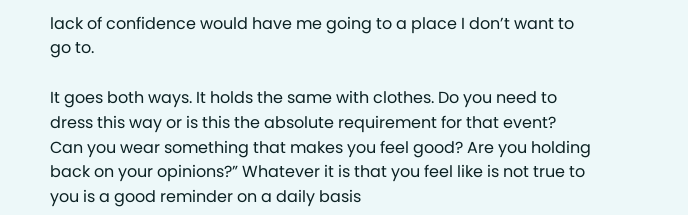lack of confidence would have me going to a place I don’t want to go to.

It goes both ways. It holds the same with clothes. Do you need to dress this way or is this the absolute requirement for that event? Can you wear something that makes you feel good? Are you holding back on your opinions?” Whatever it is that you feel like is not true to you is a good reminder on a daily basis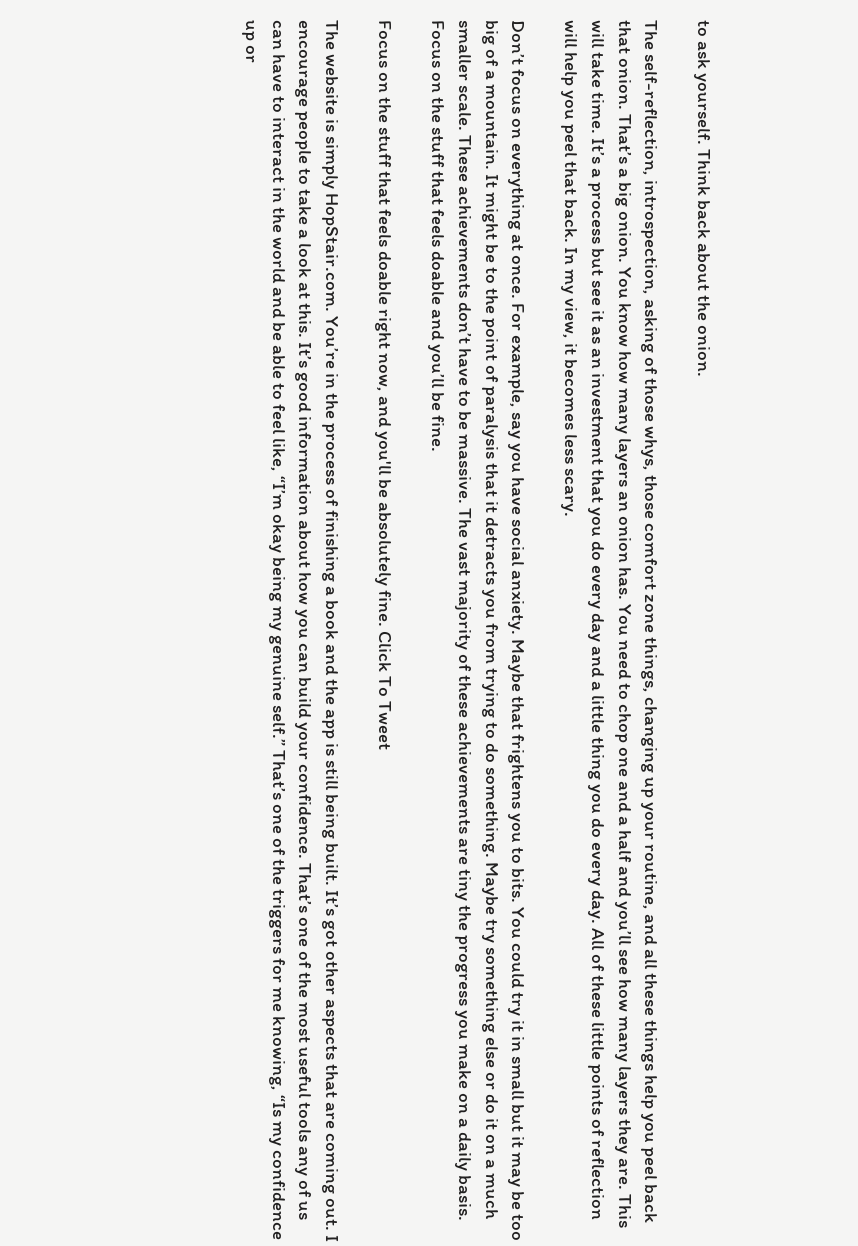to ask yourself. Think back about the onion.

The self-reflection, introspection, asking of those whys, those comfort zone things, changing up your routine, and all these things help you peel back that onion. That’s a big onion. You know how many layers an onion has. You need to chop one and a half and you’ll see how many layers they are. This will take time. It’s a process but see it as an investment that you do every day and a little thing you do every day. All of these little points of reflection will help you peel that back. In my view, it becomes less scary.

Don’t focus on everything at once. For example, say you have social anxiety. Maybe that frightens you to bits. You could try it in small but it may be too big of a mountain. It might be to the point of paralysis that it detracts you from trying to do something. Maybe try something else or do it on a much smaller scale. These achievements don’t have to be massive. The vast majority of these achievements are tiny the progress you make on a daily basis. Focus on the stuff that feels doable and you’ll be fine.

Focus on the stuff that feels doable right now, and you'll be absolutely fine. Click To Tweet

The website is simply HopStair.com. You’re in the process of finishing a book and the app is still being built. It’s got other aspects that are coming out. I encourage people to take a look at this. It’s good information about how you can build your confidence. That’s one of the most useful tools any of us can have to interact in the world and be able to feel like, “I’m okay being my genuine self.” That’s one of the triggers for me knowing, “Is my confidence up or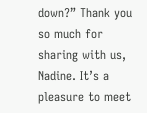down?” Thank you so much for sharing with us, Nadine. It’s a pleasure to meet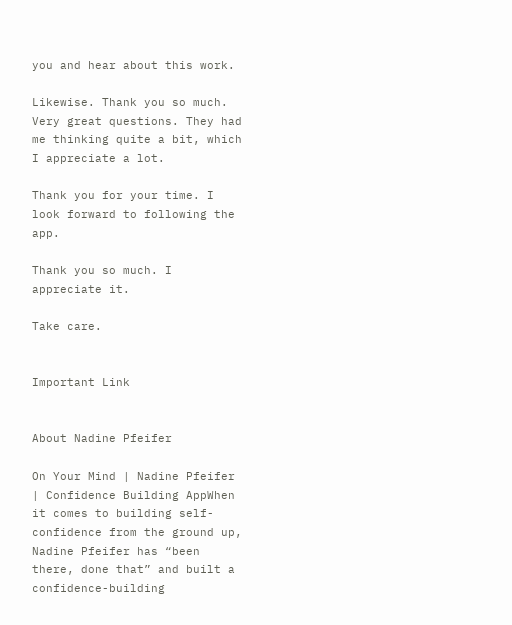you and hear about this work.

Likewise. Thank you so much. Very great questions. They had me thinking quite a bit, which I appreciate a lot.

Thank you for your time. I look forward to following the app.

Thank you so much. I appreciate it.

Take care.


Important Link


About Nadine Pfeifer

On Your Mind | Nadine Pfeifer | Confidence Building AppWhen it comes to building self-confidence from the ground up, Nadine Pfeifer has “been there, done that” and built a confidence-building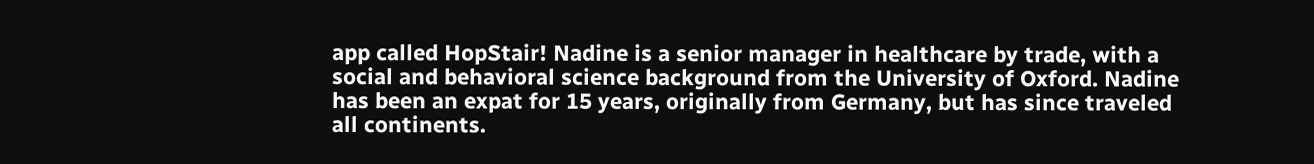app called HopStair! Nadine is a senior manager in healthcare by trade, with a social and behavioral science background from the University of Oxford. Nadine has been an expat for 15 years, originally from Germany, but has since traveled all continents.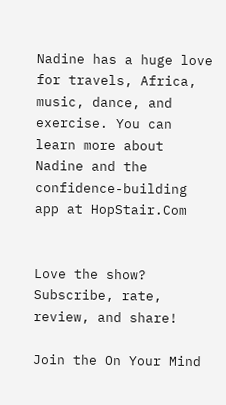Nadine has a huge love for travels, Africa, music, dance, and exercise. You can learn more about Nadine and the confidence-building app at HopStair.Com


Love the show? Subscribe, rate, review, and share!

Join the On Your Mind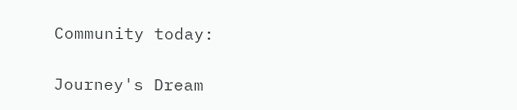Community today:

Journey's Dream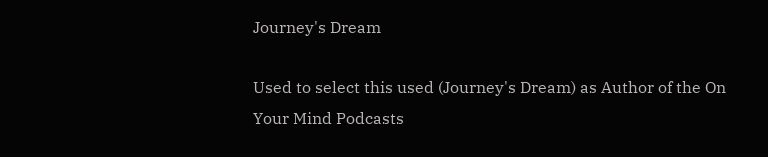Journey's Dream

Used to select this used (Journey's Dream) as Author of the On Your Mind Podcasts